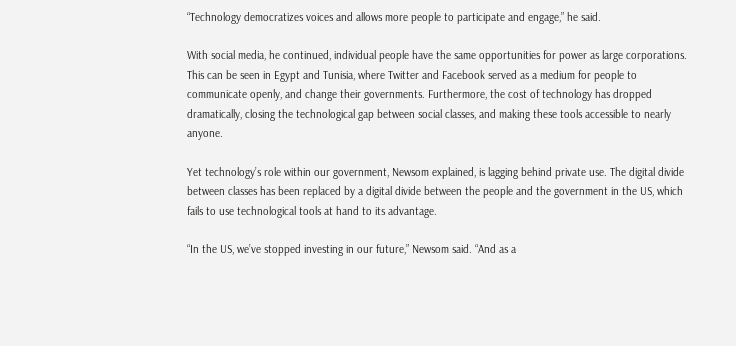“Technology democratizes voices and allows more people to participate and engage,” he said.

With social media, he continued, individual people have the same opportunities for power as large corporations. This can be seen in Egypt and Tunisia, where Twitter and Facebook served as a medium for people to communicate openly, and change their governments. Furthermore, the cost of technology has dropped dramatically, closing the technological gap between social classes, and making these tools accessible to nearly anyone.

Yet technology’s role within our government, Newsom explained, is lagging behind private use. The digital divide between classes has been replaced by a digital divide between the people and the government in the US, which fails to use technological tools at hand to its advantage.

“In the US, we’ve stopped investing in our future,” Newsom said. “And as a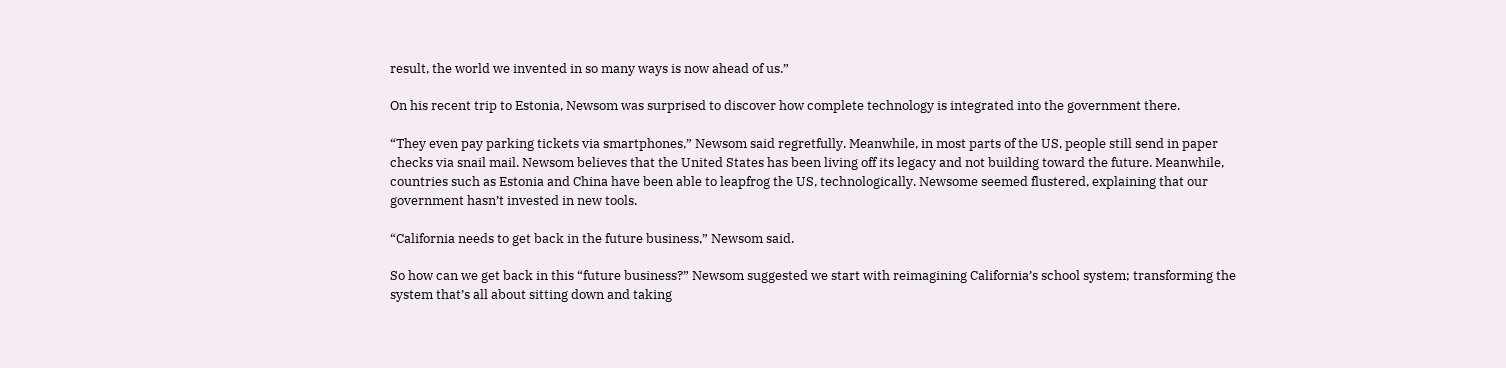result, the world we invented in so many ways is now ahead of us.”

On his recent trip to Estonia, Newsom was surprised to discover how complete technology is integrated into the government there.

“They even pay parking tickets via smartphones,” Newsom said regretfully. Meanwhile, in most parts of the US, people still send in paper checks via snail mail. Newsom believes that the United States has been living off its legacy and not building toward the future. Meanwhile, countries such as Estonia and China have been able to leapfrog the US, technologically. Newsome seemed flustered, explaining that our government hasn’t invested in new tools.

“California needs to get back in the future business,” Newsom said.

So how can we get back in this “future business?” Newsom suggested we start with reimagining California’s school system; transforming the system that’s all about sitting down and taking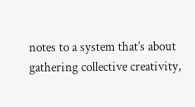notes to a system that’s about gathering collective creativity,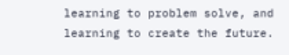learning to problem solve, and learning to create the future.